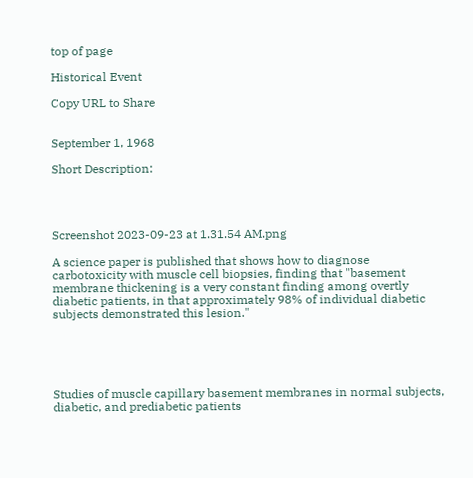top of page

Historical Event

Copy URL to Share


September 1, 1968

Short Description:




Screenshot 2023-09-23 at 1.31.54 AM.png

A science paper is published that shows how to diagnose carbotoxicity with muscle cell biopsies, finding that "basement membrane thickening is a very constant finding among overtly diabetic patients, in that approximately 98% of individual diabetic subjects demonstrated this lesion."





Studies of muscle capillary basement membranes in normal subjects, diabetic, and prediabetic patients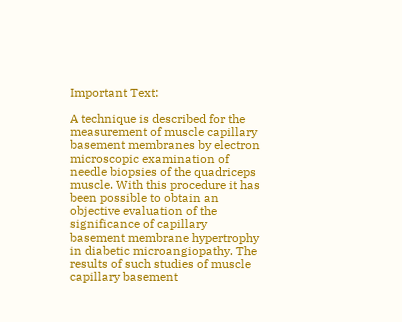Important Text:

A technique is described for the measurement of muscle capillary basement membranes by electron microscopic examination of needle biopsies of the quadriceps muscle. With this procedure it has been possible to obtain an objective evaluation of the significance of capillary basement membrane hypertrophy in diabetic microangiopathy. The results of such studies of muscle capillary basement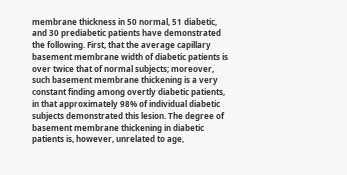membrane thickness in 50 normal, 51 diabetic, and 30 prediabetic patients have demonstrated the following. First, that the average capillary basement membrane width of diabetic patients is over twice that of normal subjects; moreover, such basement membrane thickening is a very constant finding among overtly diabetic patients, in that approximately 98% of individual diabetic subjects demonstrated this lesion. The degree of basement membrane thickening in diabetic patients is, however, unrelated to age,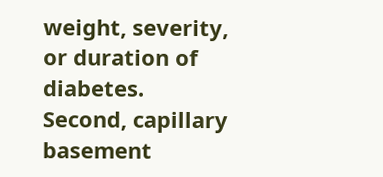weight, severity, or duration of diabetes. Second, capillary basement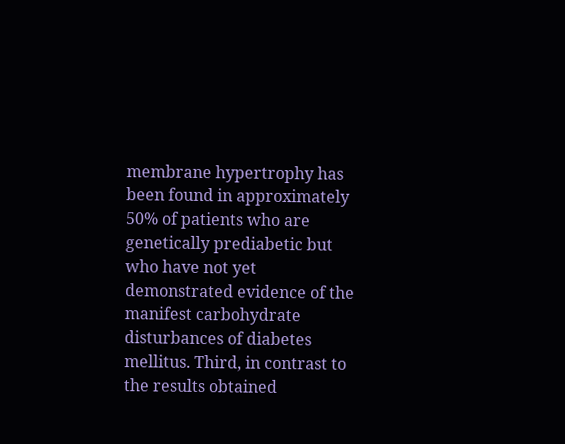membrane hypertrophy has been found in approximately 50% of patients who are genetically prediabetic but who have not yet demonstrated evidence of the manifest carbohydrate disturbances of diabetes mellitus. Third, in contrast to the results obtained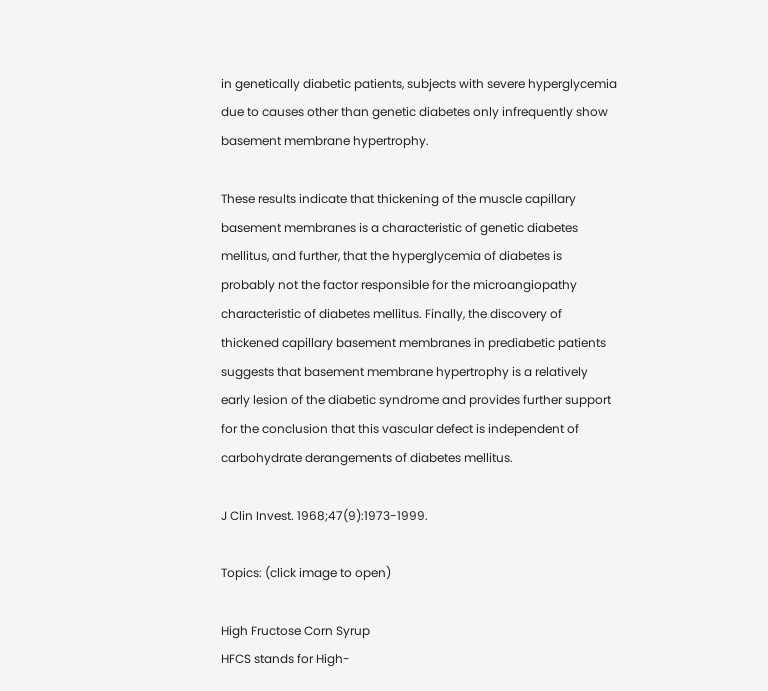in genetically diabetic patients, subjects with severe hyperglycemia due to causes other than genetic diabetes only infrequently show basement membrane hypertrophy.

These results indicate that thickening of the muscle capillary basement membranes is a characteristic of genetic diabetes mellitus, and further, that the hyperglycemia of diabetes is probably not the factor responsible for the microangiopathy characteristic of diabetes mellitus. Finally, the discovery of thickened capillary basement membranes in prediabetic patients suggests that basement membrane hypertrophy is a relatively early lesion of the diabetic syndrome and provides further support for the conclusion that this vascular defect is independent of carbohydrate derangements of diabetes mellitus.

J Clin Invest. 1968;47(9):1973-1999.

Topics: (click image to open)

High Fructose Corn Syrup
HFCS stands for High-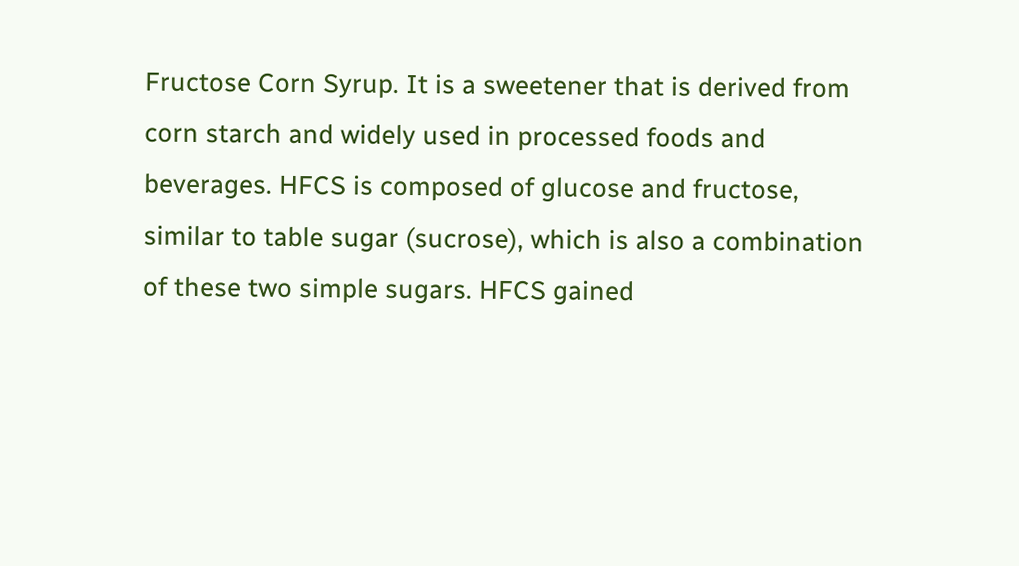Fructose Corn Syrup. It is a sweetener that is derived from corn starch and widely used in processed foods and beverages. HFCS is composed of glucose and fructose, similar to table sugar (sucrose), which is also a combination of these two simple sugars. HFCS gained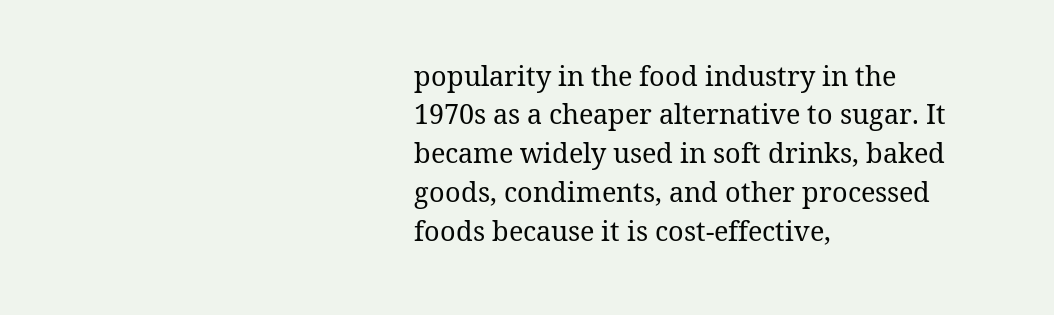popularity in the food industry in the 1970s as a cheaper alternative to sugar. It became widely used in soft drinks, baked goods, condiments, and other processed foods because it is cost-effective,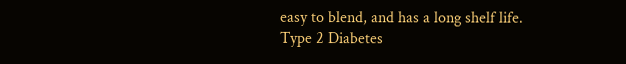easy to blend, and has a long shelf life.
Type 2 Diabetes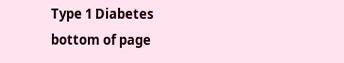Type 1 Diabetes
bottom of page